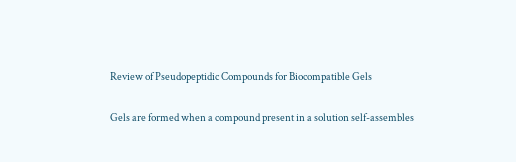Review of Pseudopeptidic Compounds for Biocompatible Gels

Gels are formed when a compound present in a solution self-assembles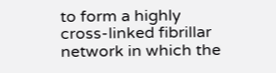to form a highly cross-linked fibrillar network in which the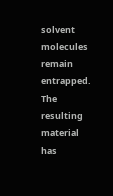solvent molecules remain entrapped. The resulting material has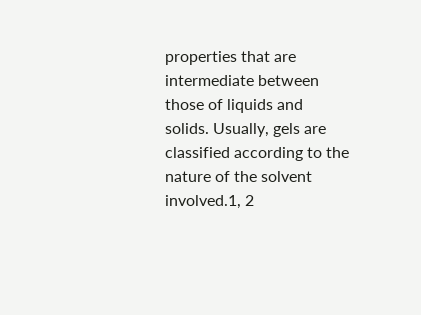properties that are intermediate between those of liquids and solids. Usually, gels are classified according to the nature of the solvent involved.1, 2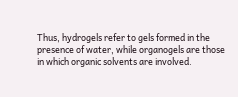Thus, hydrogels refer to gels formed in the presence of water, while organogels are those in which organic solvents are involved.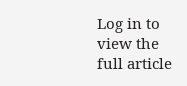Log in to view the full article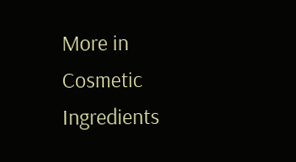More in Cosmetic Ingredients